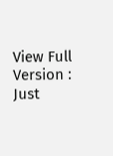View Full Version : Just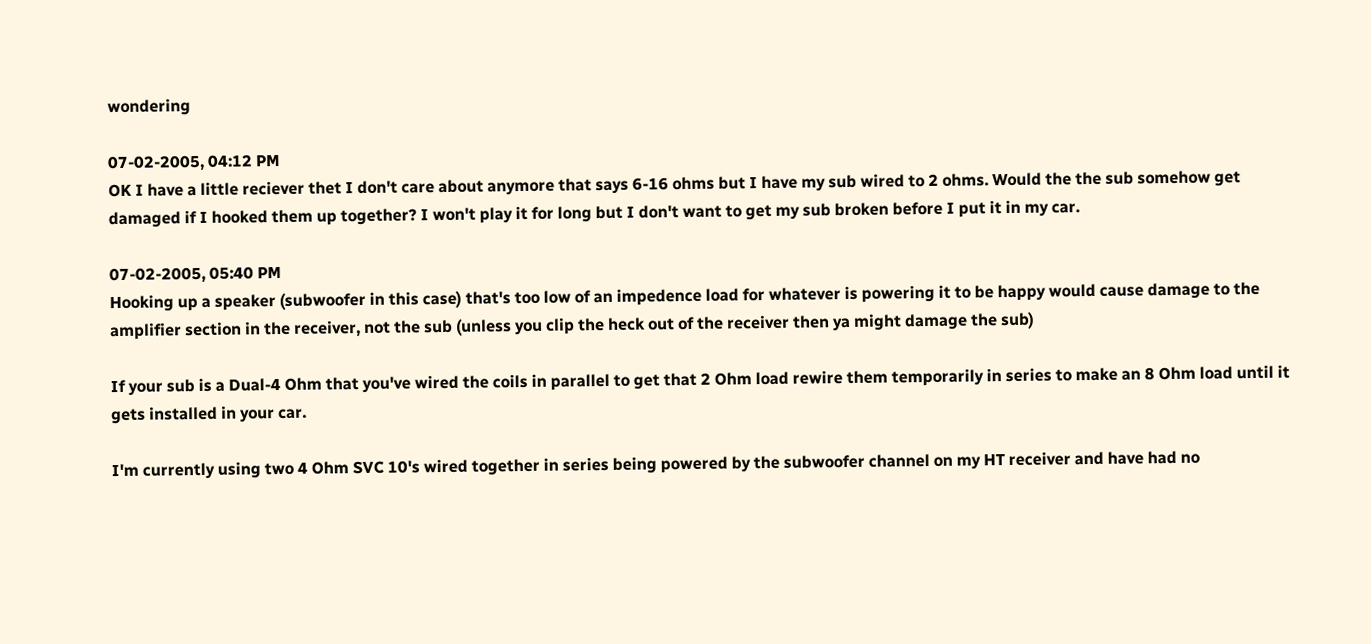wondering

07-02-2005, 04:12 PM
OK I have a little reciever thet I don't care about anymore that says 6-16 ohms but I have my sub wired to 2 ohms. Would the the sub somehow get damaged if I hooked them up together? I won't play it for long but I don't want to get my sub broken before I put it in my car.

07-02-2005, 05:40 PM
Hooking up a speaker (subwoofer in this case) that's too low of an impedence load for whatever is powering it to be happy would cause damage to the amplifier section in the receiver, not the sub (unless you clip the heck out of the receiver then ya might damage the sub)

If your sub is a Dual-4 Ohm that you've wired the coils in parallel to get that 2 Ohm load rewire them temporarily in series to make an 8 Ohm load until it gets installed in your car.

I'm currently using two 4 Ohm SVC 10's wired together in series being powered by the subwoofer channel on my HT receiver and have had no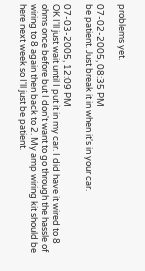problems yet.

07-02-2005, 08:35 PM
be patient. Just break it in when it's in your car.

07-03-2005, 12:09 PM
OK I'll just wait until I put it in my car. I did have it wired to 8 ohms once before but I don't want to go through the hassle of wiring to 8 again then back to 2. My amp wiring kit should be here next week so I'll just be patient.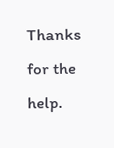Thanks for the help.